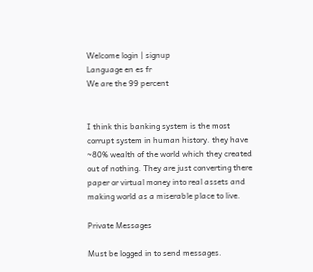Welcome login | signup
Language en es fr
We are the 99 percent


I think this banking system is the most corrupt system in human history. they have ~80% wealth of the world which they created out of nothing. They are just converting there paper or virtual money into real assets and making world as a miserable place to live.

Private Messages

Must be logged in to send messages.